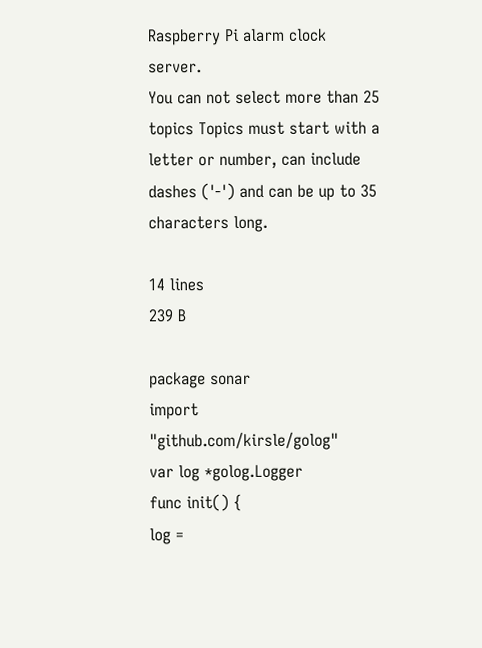Raspberry Pi alarm clock server.
You can not select more than 25 topics Topics must start with a letter or number, can include dashes ('-') and can be up to 35 characters long.

14 lines
239 B

package sonar
import "github.com/kirsle/golog"
var log *golog.Logger
func init() {
log =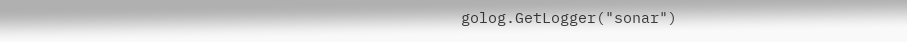golog.GetLogger("sonar")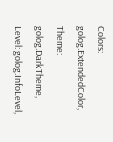Colors: golog.ExtendedColor,
Theme: golog.DarkTheme,
Level: golog.InfoLevel,